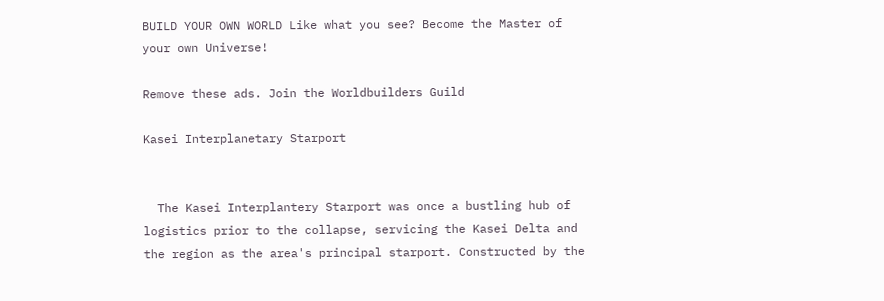BUILD YOUR OWN WORLD Like what you see? Become the Master of your own Universe!

Remove these ads. Join the Worldbuilders Guild

Kasei Interplanetary Starport


  The Kasei Interplantery Starport was once a bustling hub of logistics prior to the collapse, servicing the Kasei Delta and the region as the area's principal starport. Constructed by the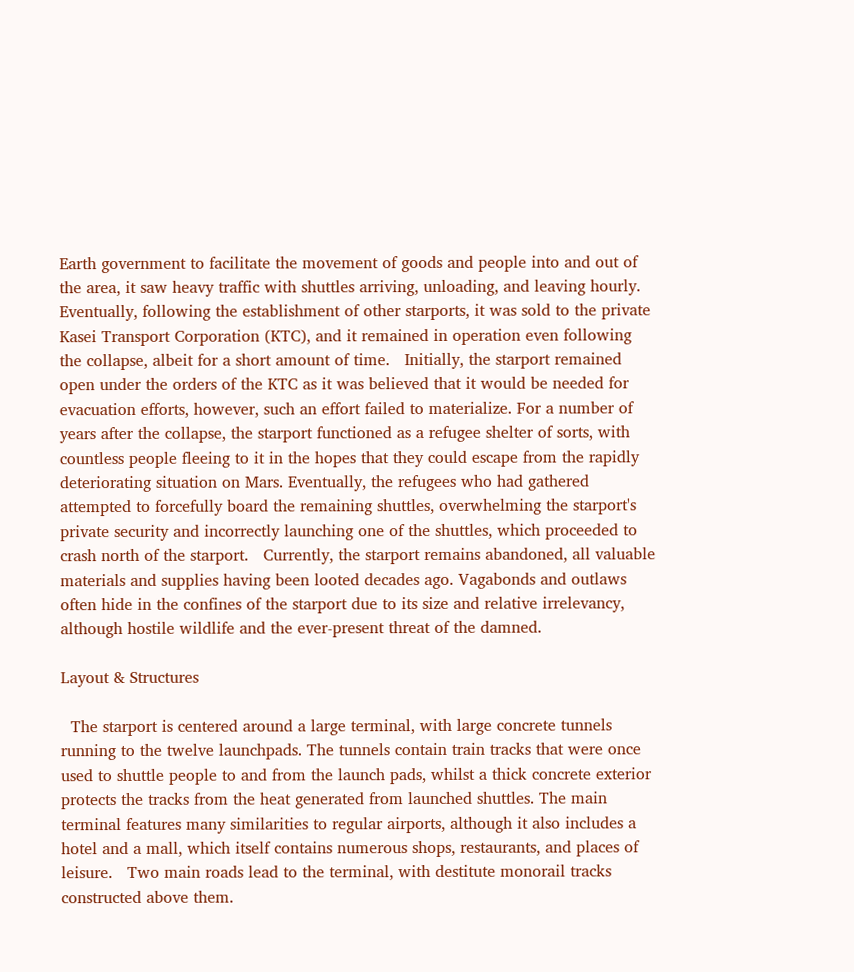Earth government to facilitate the movement of goods and people into and out of the area, it saw heavy traffic with shuttles arriving, unloading, and leaving hourly. Eventually, following the establishment of other starports, it was sold to the private Kasei Transport Corporation (KTC), and it remained in operation even following the collapse, albeit for a short amount of time.   Initially, the starport remained open under the orders of the KTC as it was believed that it would be needed for evacuation efforts, however, such an effort failed to materialize. For a number of years after the collapse, the starport functioned as a refugee shelter of sorts, with countless people fleeing to it in the hopes that they could escape from the rapidly deteriorating situation on Mars. Eventually, the refugees who had gathered attempted to forcefully board the remaining shuttles, overwhelming the starport's private security and incorrectly launching one of the shuttles, which proceeded to crash north of the starport.   Currently, the starport remains abandoned, all valuable materials and supplies having been looted decades ago. Vagabonds and outlaws often hide in the confines of the starport due to its size and relative irrelevancy, although hostile wildlife and the ever-present threat of the damned.

Layout & Structures

  The starport is centered around a large terminal, with large concrete tunnels running to the twelve launchpads. The tunnels contain train tracks that were once used to shuttle people to and from the launch pads, whilst a thick concrete exterior protects the tracks from the heat generated from launched shuttles. The main terminal features many similarities to regular airports, although it also includes a hotel and a mall, which itself contains numerous shops, restaurants, and places of leisure.   Two main roads lead to the terminal, with destitute monorail tracks constructed above them.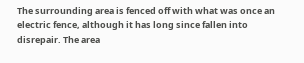The surrounding area is fenced off with what was once an electric fence, although it has long since fallen into disrepair. The area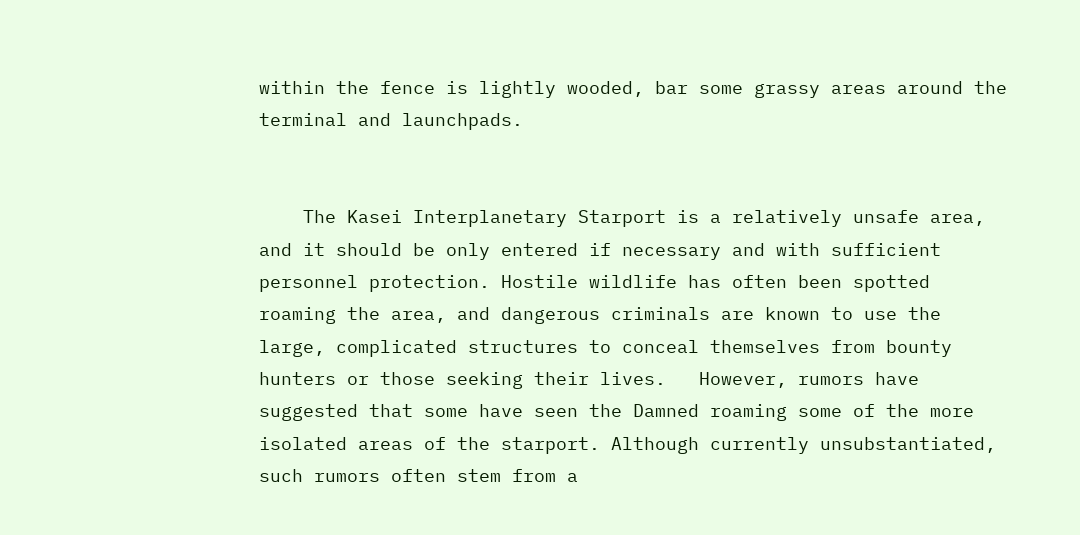within the fence is lightly wooded, bar some grassy areas around the terminal and launchpads.


    The Kasei Interplanetary Starport is a relatively unsafe area, and it should be only entered if necessary and with sufficient personnel protection. Hostile wildlife has often been spotted roaming the area, and dangerous criminals are known to use the large, complicated structures to conceal themselves from bounty hunters or those seeking their lives.   However, rumors have suggested that some have seen the Damned roaming some of the more isolated areas of the starport. Although currently unsubstantiated, such rumors often stem from a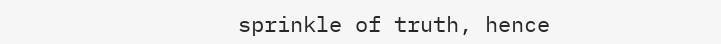sprinkle of truth, hence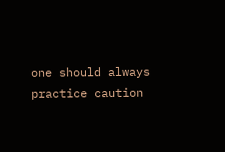one should always practice caution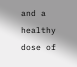and a healthy dose of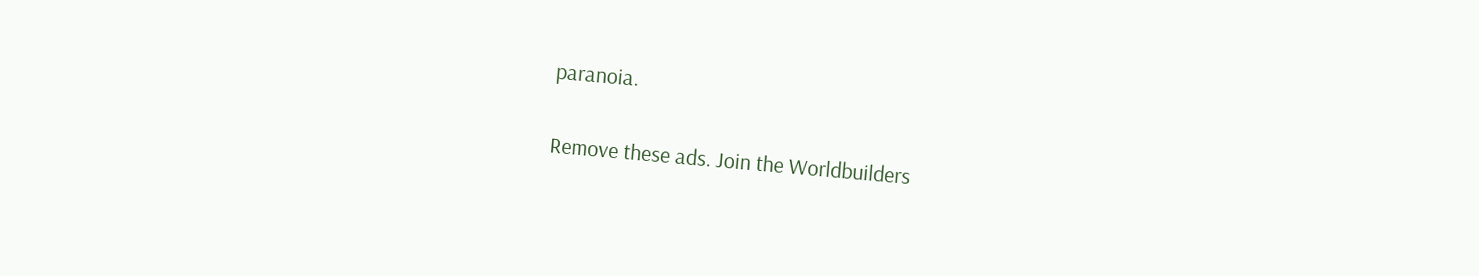paranoia.

Remove these ads. Join the Worldbuilders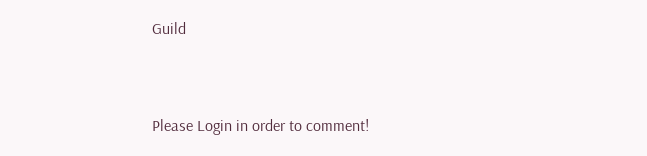Guild


Please Login in order to comment!